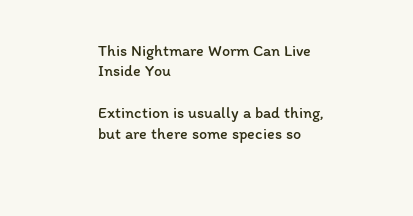This Nightmare Worm Can Live Inside You

Extinction is usually a bad thing, but are there some species so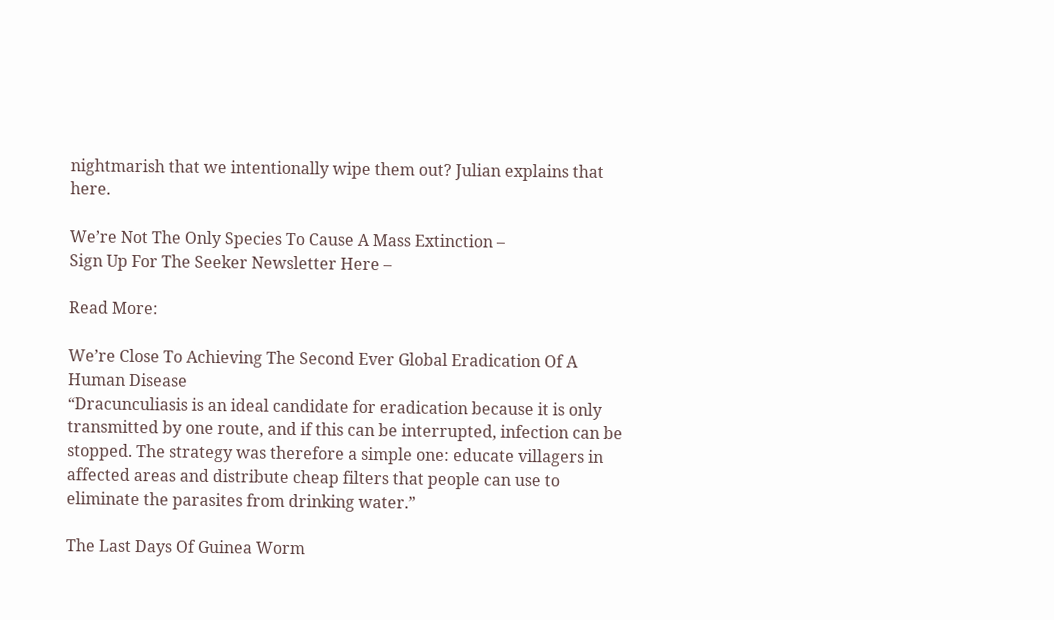nightmarish that we intentionally wipe them out? Julian explains that here.

We’re Not The Only Species To Cause A Mass Extinction –
Sign Up For The Seeker Newsletter Here –

Read More:

We’re Close To Achieving The Second Ever Global Eradication Of A Human Disease
“Dracunculiasis is an ideal candidate for eradication because it is only transmitted by one route, and if this can be interrupted, infection can be stopped. The strategy was therefore a simple one: educate villagers in affected areas and distribute cheap filters that people can use to eliminate the parasites from drinking water.”

The Last Days Of Guinea Worm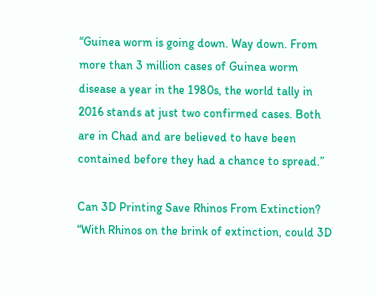“Guinea worm is going down. Way down. From more than 3 million cases of Guinea worm disease a year in the 1980s, the world tally in 2016 stands at just two confirmed cases. Both are in Chad and are believed to have been contained before they had a chance to spread.”

Can 3D Printing Save Rhinos From Extinction?
“With Rhinos on the brink of extinction, could 3D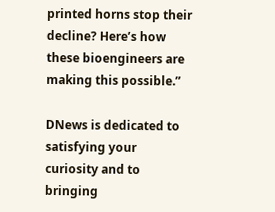printed horns stop their decline? Here’s how these bioengineers are making this possible.”

DNews is dedicated to satisfying your curiosity and to bringing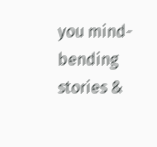you mind-bending stories &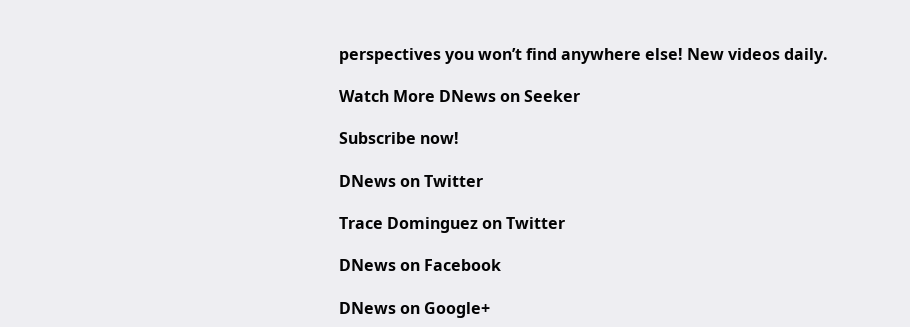perspectives you won’t find anywhere else! New videos daily.

Watch More DNews on Seeker

Subscribe now!

DNews on Twitter

Trace Dominguez on Twitter

DNews on Facebook

DNews on Google+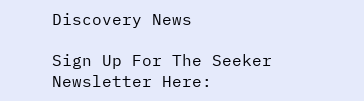Discovery News

Sign Up For The Seeker Newsletter Here: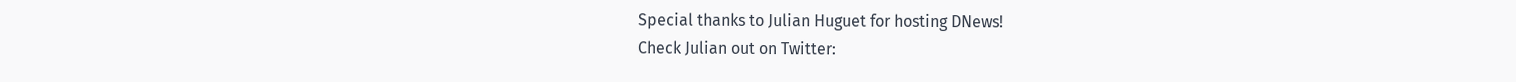Special thanks to Julian Huguet for hosting DNews!
Check Julian out on Twitter: